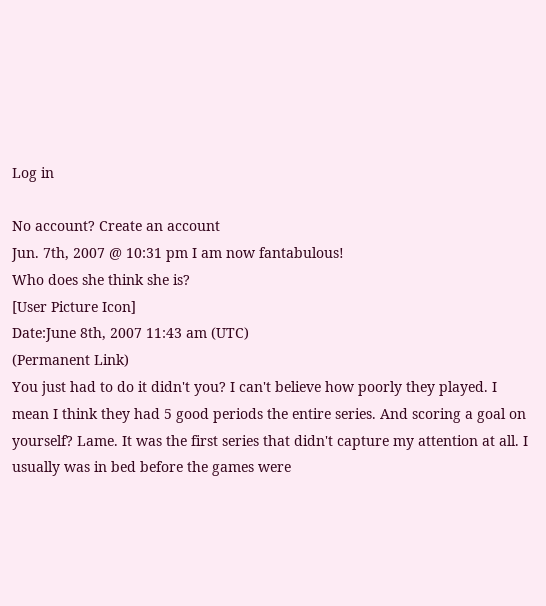Log in

No account? Create an account
Jun. 7th, 2007 @ 10:31 pm I am now fantabulous!
Who does she think she is?
[User Picture Icon]
Date:June 8th, 2007 11:43 am (UTC)
(Permanent Link)
You just had to do it didn't you? I can't believe how poorly they played. I mean I think they had 5 good periods the entire series. And scoring a goal on yourself? Lame. It was the first series that didn't capture my attention at all. I usually was in bed before the games were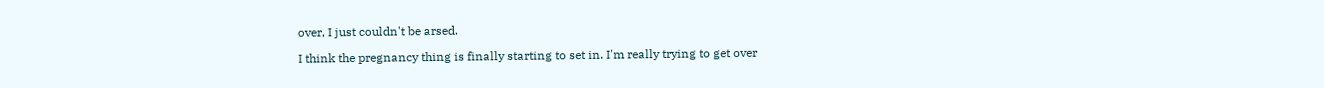over, I just couldn't be arsed.

I think the pregnancy thing is finally starting to set in. I'm really trying to get over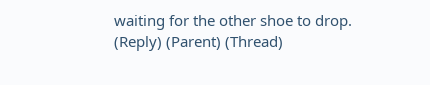waiting for the other shoe to drop.
(Reply) (Parent) (Thread)